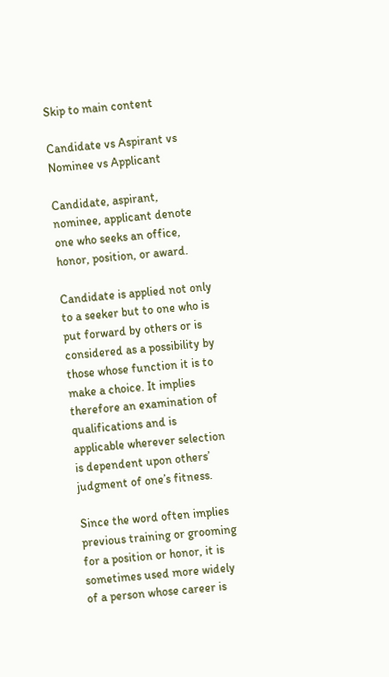Skip to main content

Candidate vs Aspirant vs Nominee vs Applicant

Candidate, aspirant, nominee, applicant denote one who seeks an office, honor, position, or award.

Candidate is applied not only to a seeker but to one who is put forward by others or is considered as a possibility by those whose function it is to make a choice. It implies therefore an examination of qualifications and is applicable wherever selection is dependent upon others’ judgment of one’s fitness.

Since the word often implies previous training or grooming for a position or honor, it is sometimes used more widely of a person whose career is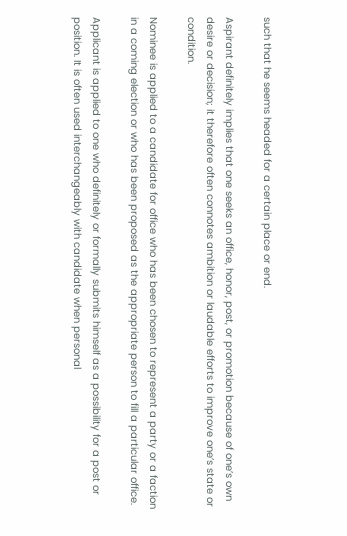such that he seems headed for a certain place or end.

Aspirant definitely implies that one seeks an office, honor, post, or promotion because of one’s own desire or decision; it therefore often connotes ambition or laudable efforts to improve one’s state or condition.

Nominee is applied to a candidate for office who has been chosen to represent a party or a faction in a coming election or who has been proposed as the appropriate person to fill a particular office.

Applicant is applied to one who definitely or formally submits himself as a possibility for a post or position. It is often used interchangeably with candidate when personal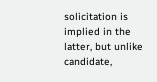solicitation is implied in the latter, but unlike candidate,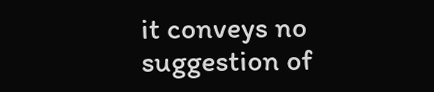it conveys no suggestion of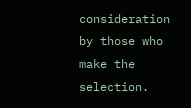consideration by those who make the selection.